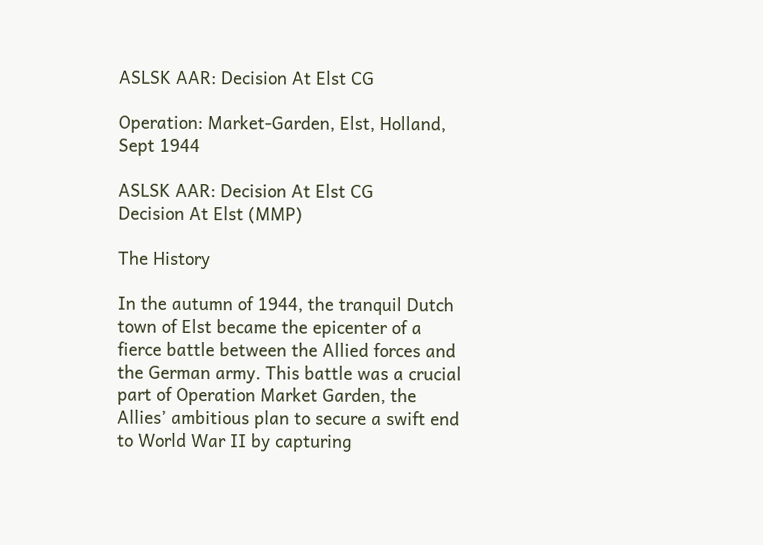ASLSK AAR: Decision At Elst CG

Operation: Market-Garden, Elst, Holland, Sept 1944

ASLSK AAR: Decision At Elst CG
Decision At Elst (MMP)

The History

In the autumn of 1944, the tranquil Dutch town of Elst became the epicenter of a fierce battle between the Allied forces and the German army. This battle was a crucial part of Operation Market Garden, the Allies’ ambitious plan to secure a swift end to World War II by capturing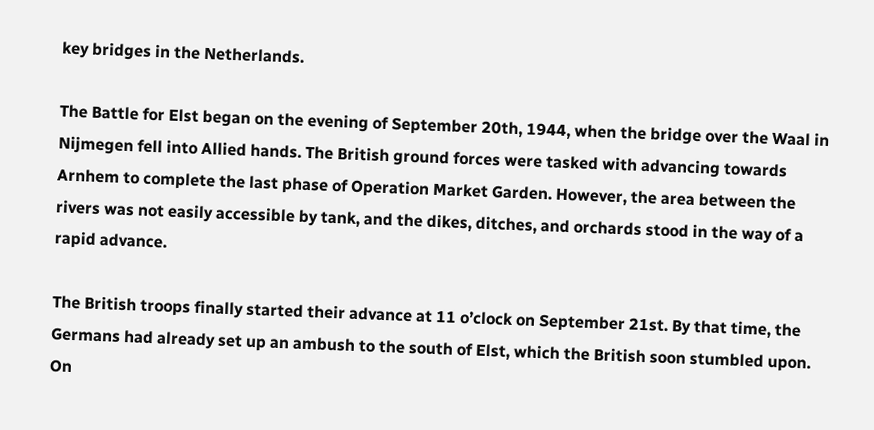key bridges in the Netherlands.

The Battle for Elst began on the evening of September 20th, 1944, when the bridge over the Waal in Nijmegen fell into Allied hands. The British ground forces were tasked with advancing towards Arnhem to complete the last phase of Operation Market Garden. However, the area between the rivers was not easily accessible by tank, and the dikes, ditches, and orchards stood in the way of a rapid advance.

The British troops finally started their advance at 11 o’clock on September 21st. By that time, the Germans had already set up an ambush to the south of Elst, which the British soon stumbled upon. On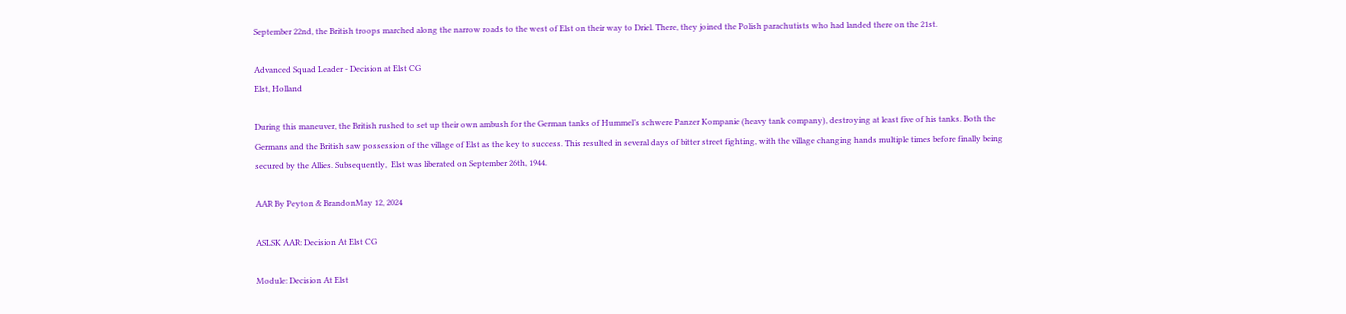September 22nd, the British troops marched along the narrow roads to the west of Elst on their way to Driel. There, they joined the Polish parachutists who had landed there on the 21st.

Advanced Squad Leader - Decision at Elst CG
Elst, Holland

During this maneuver, the British rushed to set up their own ambush for the German tanks of Hummel’s schwere Panzer Kompanie (heavy tank company), destroying at least five of his tanks. Both the Germans and the British saw possession of the village of Elst as the key to success. This resulted in several days of bitter street fighting, with the village changing hands multiple times before finally being secured by the Allies. Subsequently,  Elst was liberated on September 26th, 1944.

AAR By Peyton & BrandonMay 12, 2024

ASLSK AAR: Decision At Elst CG

Module: Decision At Elst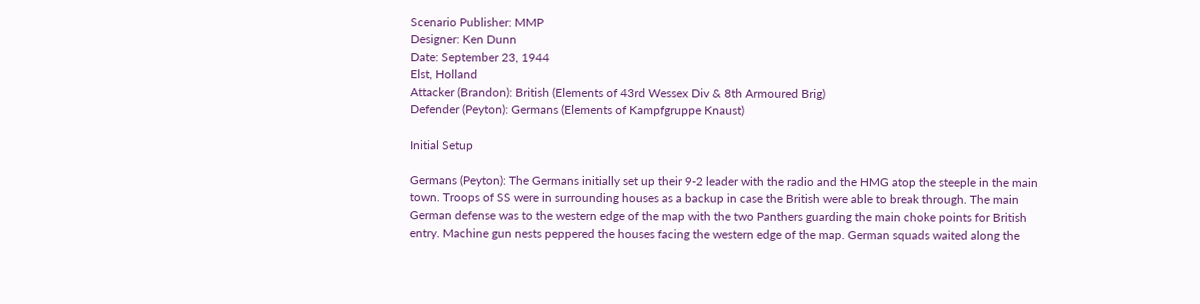Scenario Publisher: MMP
Designer: Ken Dunn
Date: September 23, 1944
Elst, Holland
Attacker (Brandon): British (Elements of 43rd Wessex Div & 8th Armoured Brig)
Defender (Peyton): Germans (Elements of Kampfgruppe Knaust)

Initial Setup

Germans (Peyton): The Germans initially set up their 9-2 leader with the radio and the HMG atop the steeple in the main town. Troops of SS were in surrounding houses as a backup in case the British were able to break through. The main German defense was to the western edge of the map with the two Panthers guarding the main choke points for British entry. Machine gun nests peppered the houses facing the western edge of the map. German squads waited along the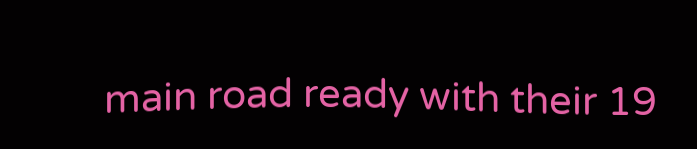main road ready with their 19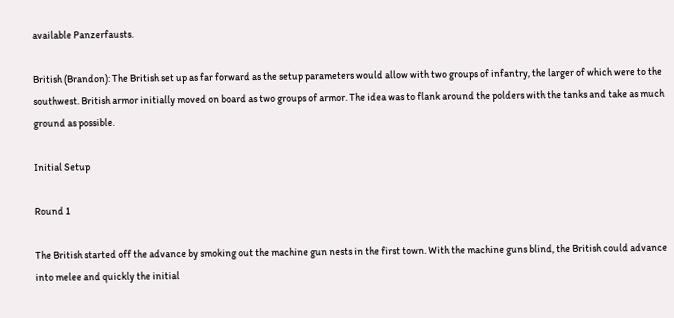available Panzerfausts.

British (Brandon): The British set up as far forward as the setup parameters would allow with two groups of infantry, the larger of which were to the southwest. British armor initially moved on board as two groups of armor. The idea was to flank around the polders with the tanks and take as much ground as possible.

Initial Setup

Round 1

The British started off the advance by smoking out the machine gun nests in the first town. With the machine guns blind, the British could advance into melee and quickly the initial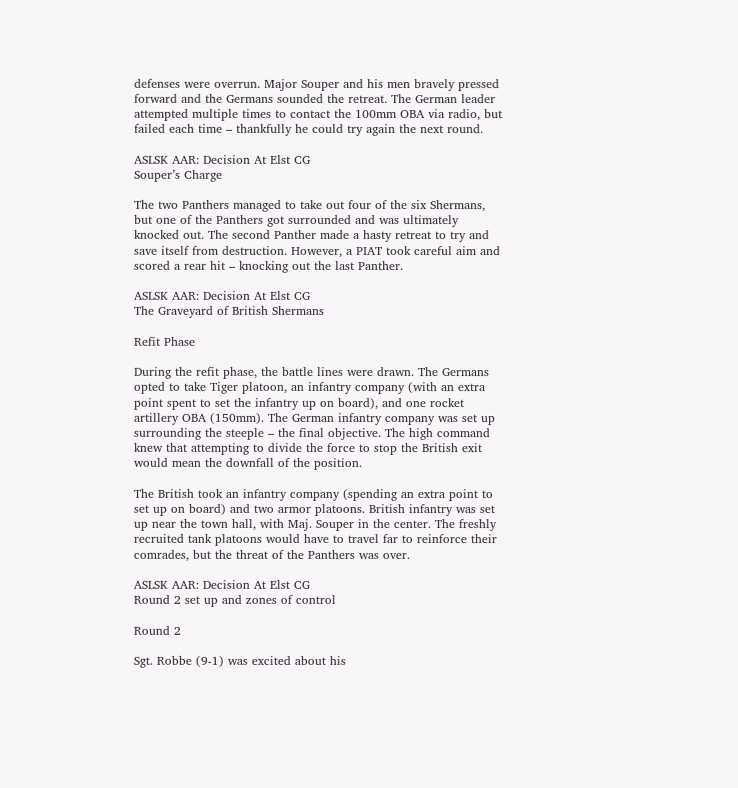defenses were overrun. Major Souper and his men bravely pressed forward and the Germans sounded the retreat. The German leader attempted multiple times to contact the 100mm OBA via radio, but failed each time – thankfully he could try again the next round.

ASLSK AAR: Decision At Elst CG
Souper’s Charge

The two Panthers managed to take out four of the six Shermans, but one of the Panthers got surrounded and was ultimately knocked out. The second Panther made a hasty retreat to try and save itself from destruction. However, a PIAT took careful aim and scored a rear hit – knocking out the last Panther.

ASLSK AAR: Decision At Elst CG
The Graveyard of British Shermans

Refit Phase

During the refit phase, the battle lines were drawn. The Germans opted to take Tiger platoon, an infantry company (with an extra point spent to set the infantry up on board), and one rocket artillery OBA (150mm). The German infantry company was set up surrounding the steeple – the final objective. The high command knew that attempting to divide the force to stop the British exit would mean the downfall of the position.

The British took an infantry company (spending an extra point to set up on board) and two armor platoons. British infantry was set up near the town hall, with Maj. Souper in the center. The freshly recruited tank platoons would have to travel far to reinforce their comrades, but the threat of the Panthers was over.

ASLSK AAR: Decision At Elst CG
Round 2 set up and zones of control

Round 2

Sgt. Robbe (9-1) was excited about his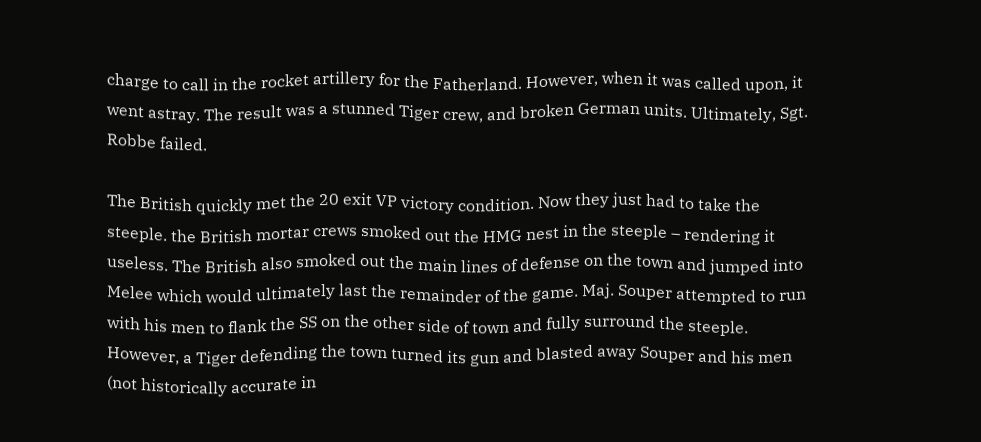charge to call in the rocket artillery for the Fatherland. However, when it was called upon, it went astray. The result was a stunned Tiger crew, and broken German units. Ultimately, Sgt. Robbe failed.

The British quickly met the 20 exit VP victory condition. Now they just had to take the steeple. the British mortar crews smoked out the HMG nest in the steeple – rendering it useless. The British also smoked out the main lines of defense on the town and jumped into Melee which would ultimately last the remainder of the game. Maj. Souper attempted to run with his men to flank the SS on the other side of town and fully surround the steeple. However, a Tiger defending the town turned its gun and blasted away Souper and his men (not historically accurate in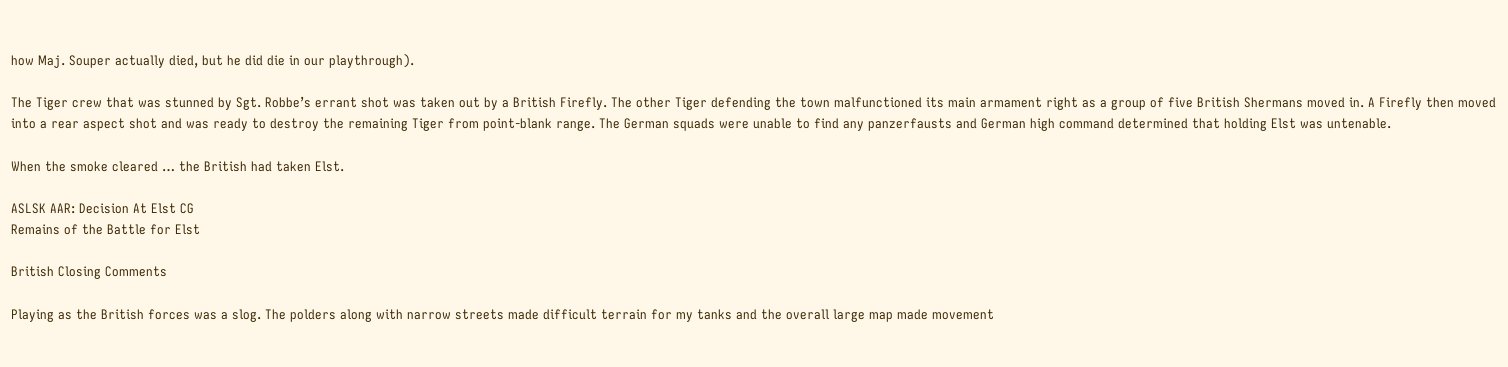how Maj. Souper actually died, but he did die in our playthrough).

The Tiger crew that was stunned by Sgt. Robbe’s errant shot was taken out by a British Firefly. The other Tiger defending the town malfunctioned its main armament right as a group of five British Shermans moved in. A Firefly then moved into a rear aspect shot and was ready to destroy the remaining Tiger from point-blank range. The German squads were unable to find any panzerfausts and German high command determined that holding Elst was untenable.

When the smoke cleared … the British had taken Elst.

ASLSK AAR: Decision At Elst CG
Remains of the Battle for Elst

British Closing Comments

Playing as the British forces was a slog. The polders along with narrow streets made difficult terrain for my tanks and the overall large map made movement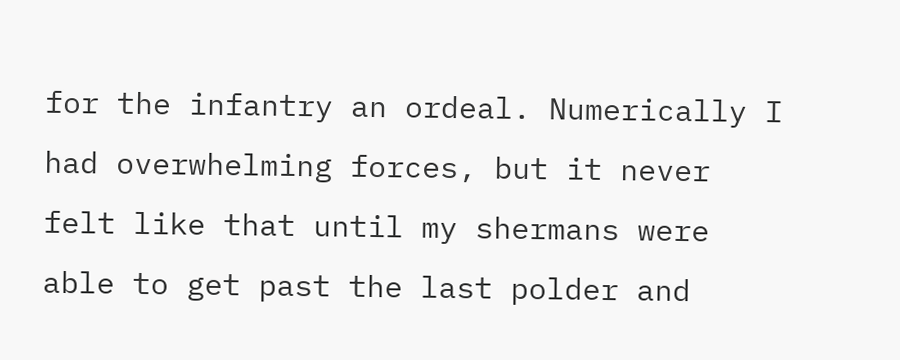for the infantry an ordeal. Numerically I had overwhelming forces, but it never felt like that until my shermans were able to get past the last polder and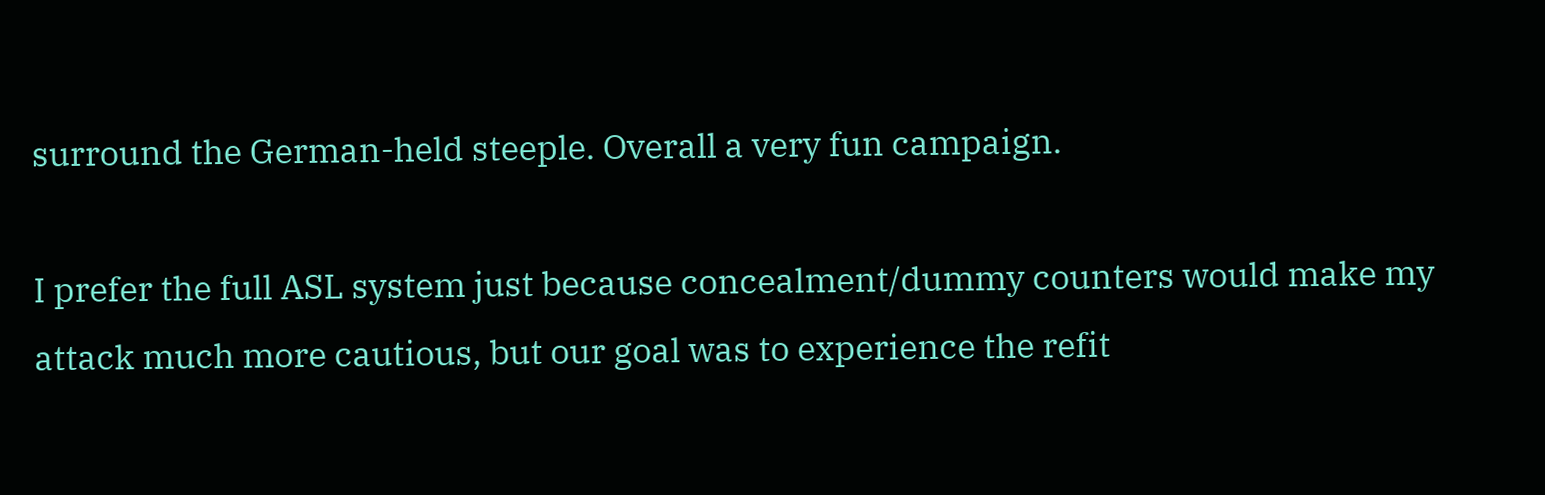surround the German-held steeple. Overall a very fun campaign.

I prefer the full ASL system just because concealment/dummy counters would make my attack much more cautious, but our goal was to experience the refit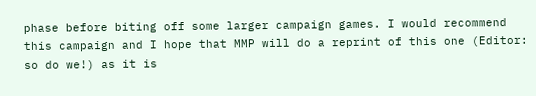phase before biting off some larger campaign games. I would recommend this campaign and I hope that MMP will do a reprint of this one (Editor: so do we!) as it is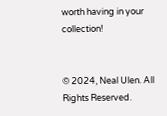worth having in your collection!


© 2024, Neal Ulen. All Rights Reserved.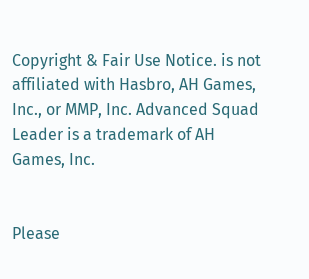Copyright & Fair Use Notice. is not affiliated with Hasbro, AH Games, Inc., or MMP, Inc. Advanced Squad Leader is a trademark of AH Games, Inc.


Please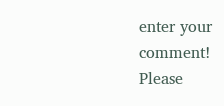enter your comment!
Please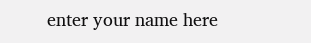enter your name here